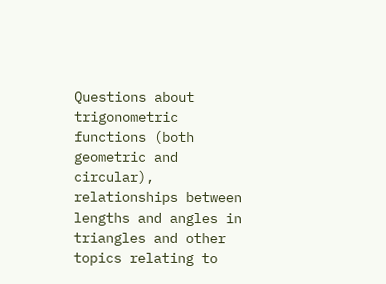Questions about trigonometric functions (both geometric and circular), relationships between lengths and angles in triangles and other topics relating to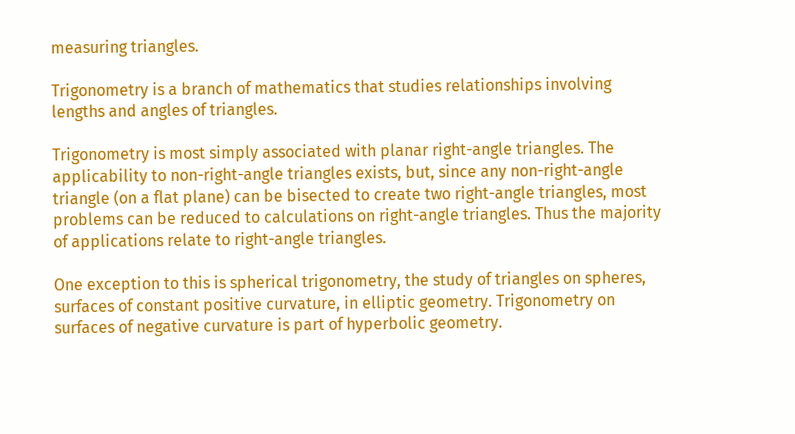measuring triangles.

Trigonometry is a branch of mathematics that studies relationships involving lengths and angles of triangles.

Trigonometry is most simply associated with planar right-angle triangles. The applicability to non-right-angle triangles exists, but, since any non-right-angle triangle (on a flat plane) can be bisected to create two right-angle triangles, most problems can be reduced to calculations on right-angle triangles. Thus the majority of applications relate to right-angle triangles.

One exception to this is spherical trigonometry, the study of triangles on spheres, surfaces of constant positive curvature, in elliptic geometry. Trigonometry on surfaces of negative curvature is part of hyperbolic geometry.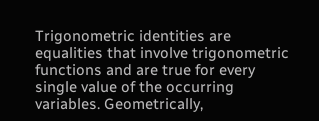Trigonometric identities are equalities that involve trigonometric functions and are true for every single value of the occurring variables. Geometrically,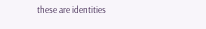these are identities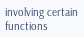involving certain functions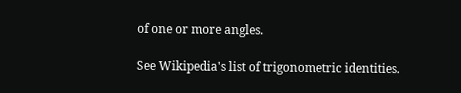of one or more angles.

See Wikipedia's list of trigonometric identities.